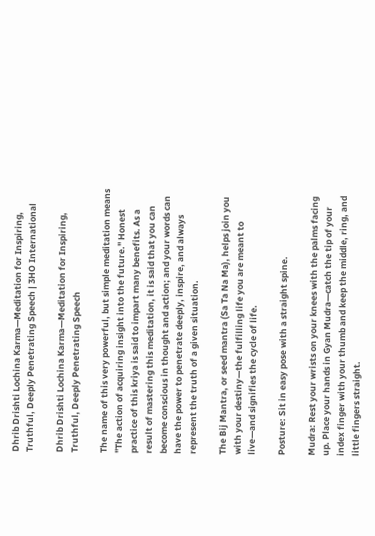Dhrib Drishti Lochina Karma—Meditation for Inspiring, Truthful, Deeply Penetrating Speech | 3HO International

Dhrib Drishti Lochina Karma—Meditation for Inspiring, Truthful, Deeply Penetrating Speech

The name of this very powerful, but simple meditation means "The action of acquiring insight into the future." Honest practice of this kriya is said to impart many benefits. As a result of mastering this meditation, it is said that you can become conscious in thought and action; and your words can have the power to penetrate deeply, inspire, and always represent the truth of a given situation.

The Bij Mantra, or seed mantra (Sa Ta Na Ma), helps join you with your destiny—the fulfilling life you are meant to live—and signifies the cycle of life.

Posture: Sit in easy pose with a straight spine.

Mudra: Rest your wrists on your knees with the palms facing up. Place your hands in Gyan Mudra—catch the tip of your index finger with your thumb and keep the middle, ring, and little fingers straight.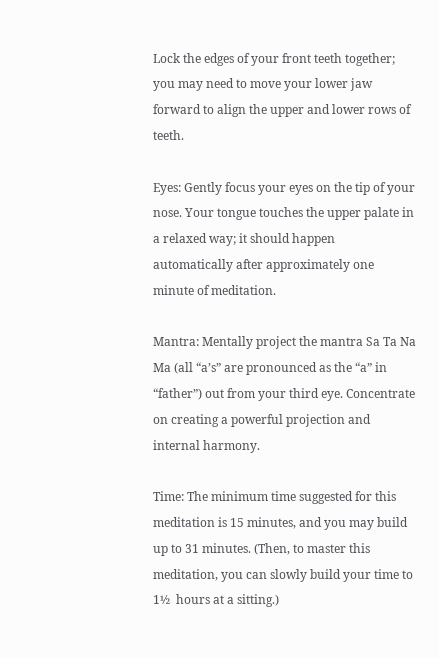Lock the edges of your front teeth together; you may need to move your lower jaw forward to align the upper and lower rows of teeth.

Eyes: Gently focus your eyes on the tip of your nose. Your tongue touches the upper palate in a relaxed way; it should happen automatically after approximately one minute of meditation.

Mantra: Mentally project the mantra Sa Ta Na Ma (all “a’s” are pronounced as the “a” in “father”) out from your third eye. Concentrate on creating a powerful projection and internal harmony.

Time: The minimum time suggested for this meditation is 15 minutes, and you may build up to 31 minutes. (Then, to master this meditation, you can slowly build your time to 1½  hours at a sitting.)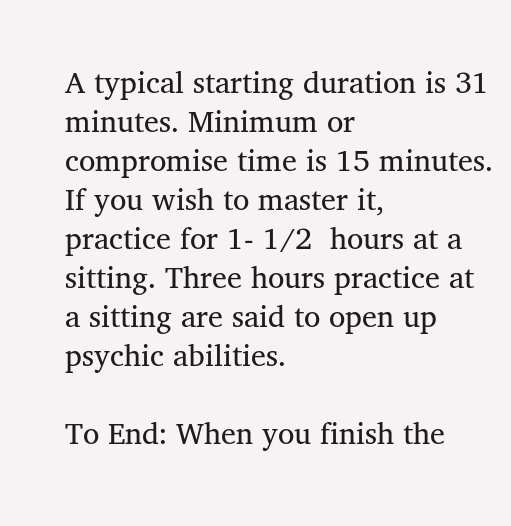A typical starting duration is 31 minutes. Minimum or compromise time is 15 minutes. If you wish to master it, practice for 1- 1/2  hours at a sitting. Three hours practice at a sitting are said to open up psychic abilities.

To End: When you finish the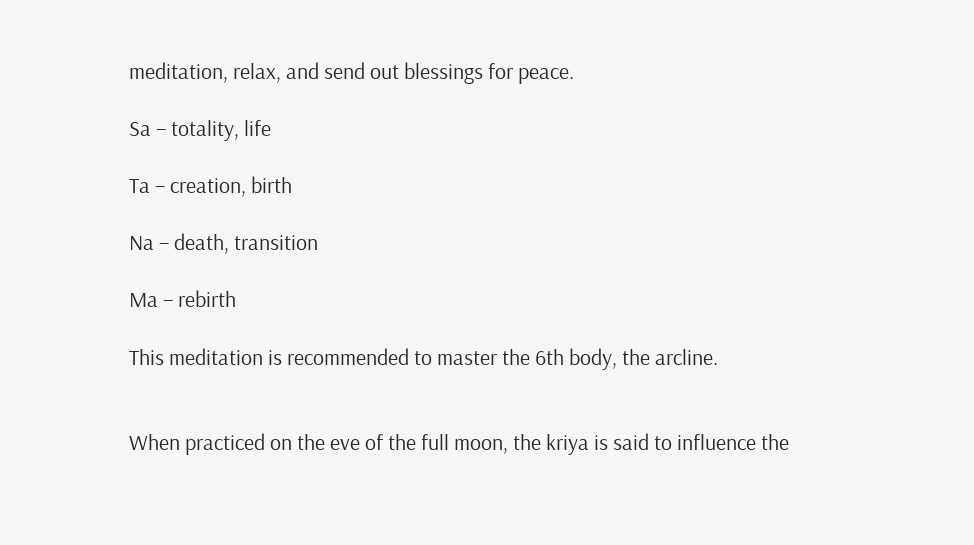meditation, relax, and send out blessings for peace.

Sa – totality, life

Ta – creation, birth

Na – death, transition

Ma – rebirth

This meditation is recommended to master the 6th body, the arcline.


When practiced on the eve of the full moon, the kriya is said to influence the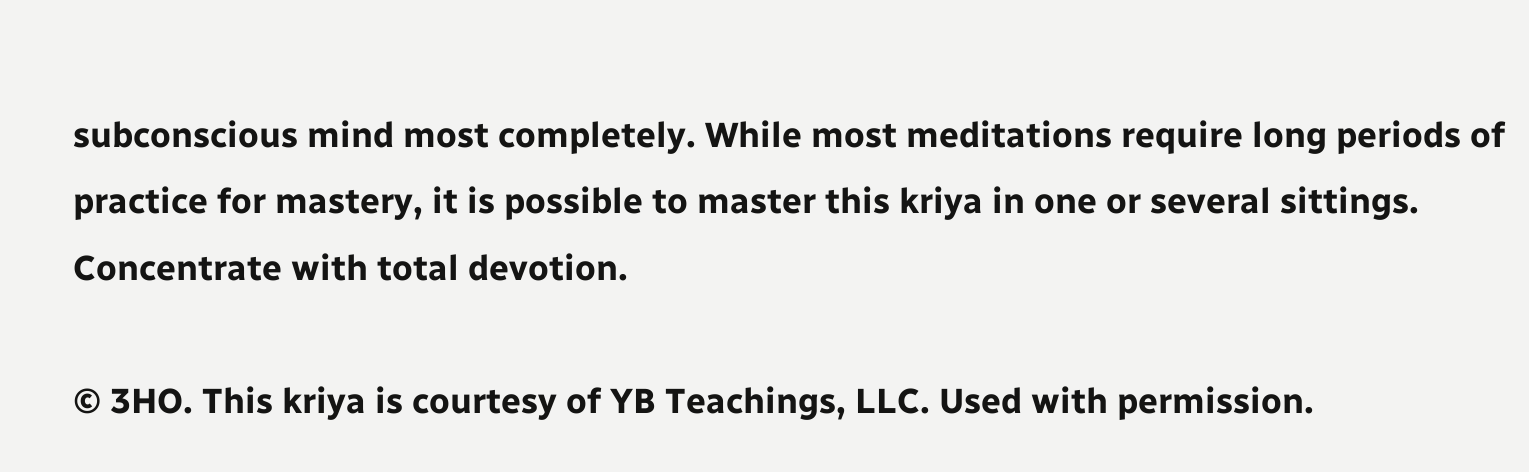subconscious mind most completely. While most meditations require long periods of practice for mastery, it is possible to master this kriya in one or several sittings. Concentrate with total devotion.

© 3HO. This kriya is courtesy of YB Teachings, LLC. Used with permission.